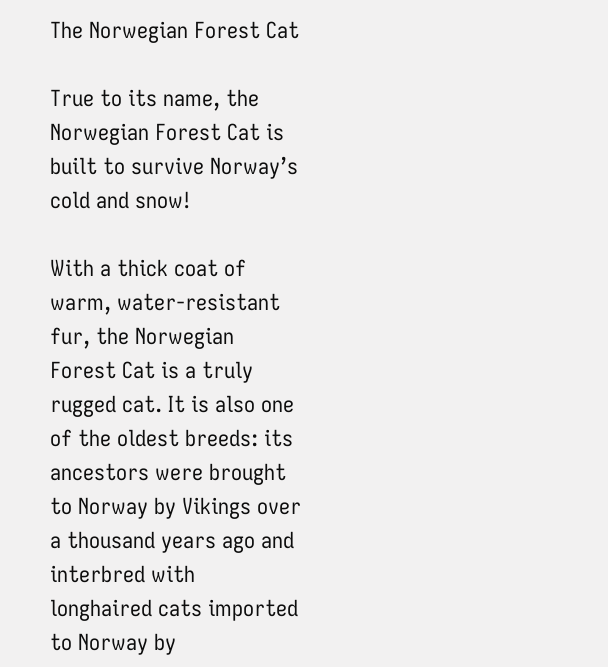The Norwegian Forest Cat

True to its name, the Norwegian Forest Cat is built to survive Norway’s cold and snow!

With a thick coat of warm, water-resistant fur, the Norwegian Forest Cat is a truly rugged cat. It is also one of the oldest breeds: its ancestors were brought to Norway by Vikings over a thousand years ago and interbred with longhaired cats imported to Norway by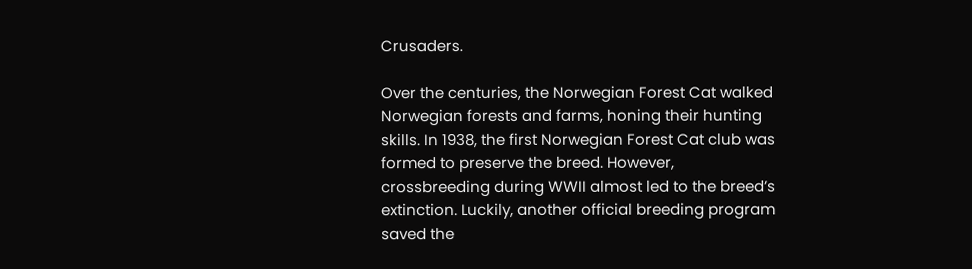Crusaders.

Over the centuries, the Norwegian Forest Cat walked Norwegian forests and farms, honing their hunting skills. In 1938, the first Norwegian Forest Cat club was formed to preserve the breed. However, crossbreeding during WWII almost led to the breed’s extinction. Luckily, another official breeding program saved the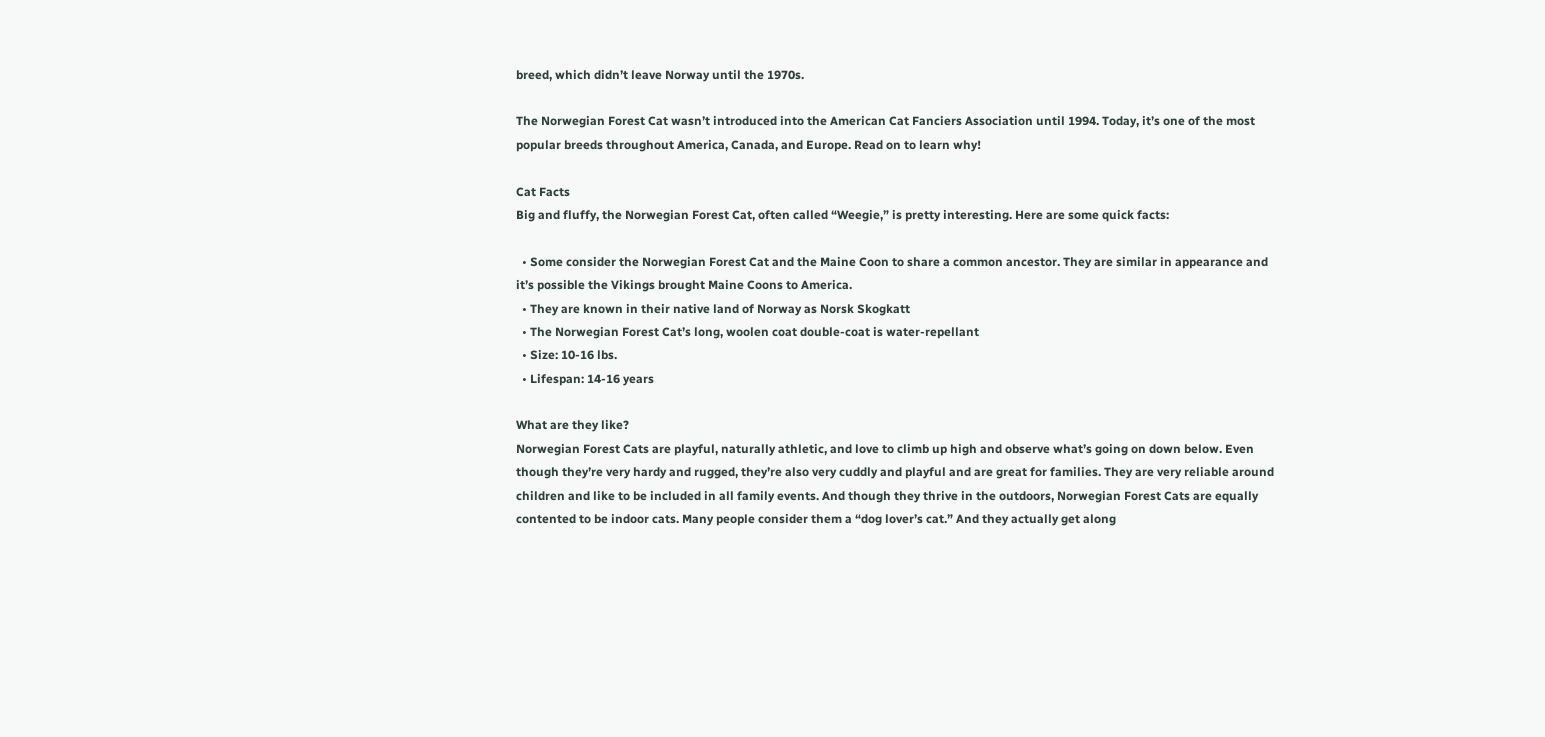breed, which didn’t leave Norway until the 1970s.

The Norwegian Forest Cat wasn’t introduced into the American Cat Fanciers Association until 1994. Today, it’s one of the most popular breeds throughout America, Canada, and Europe. Read on to learn why!

Cat Facts
Big and fluffy, the Norwegian Forest Cat, often called “Weegie,” is pretty interesting. Here are some quick facts:

  • Some consider the Norwegian Forest Cat and the Maine Coon to share a common ancestor. They are similar in appearance and it’s possible the Vikings brought Maine Coons to America.
  • They are known in their native land of Norway as Norsk Skogkatt
  • The Norwegian Forest Cat’s long, woolen coat double-coat is water-repellant
  • Size: 10-16 lbs.
  • Lifespan: 14-16 years

What are they like?
Norwegian Forest Cats are playful, naturally athletic, and love to climb up high and observe what’s going on down below. Even though they’re very hardy and rugged, they’re also very cuddly and playful and are great for families. They are very reliable around children and like to be included in all family events. And though they thrive in the outdoors, Norwegian Forest Cats are equally contented to be indoor cats. Many people consider them a “dog lover’s cat.” And they actually get along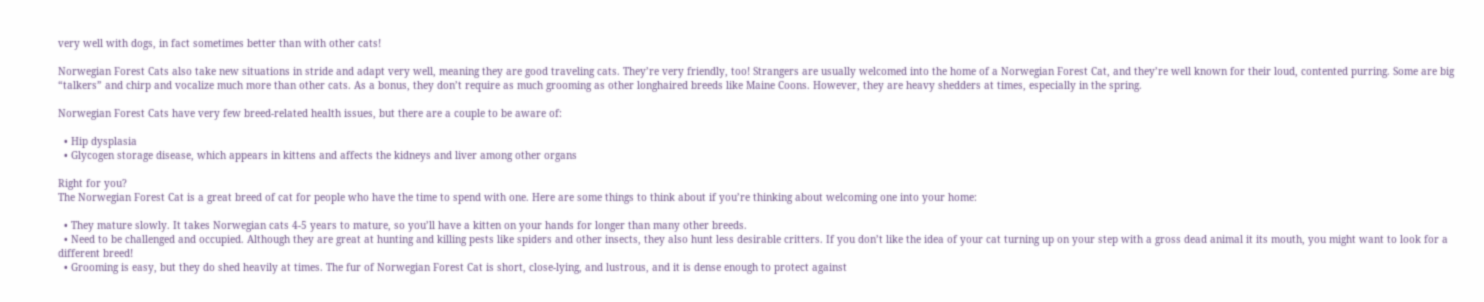very well with dogs, in fact sometimes better than with other cats!

Norwegian Forest Cats also take new situations in stride and adapt very well, meaning they are good traveling cats. They’re very friendly, too! Strangers are usually welcomed into the home of a Norwegian Forest Cat, and they’re well known for their loud, contented purring. Some are big “talkers” and chirp and vocalize much more than other cats. As a bonus, they don’t require as much grooming as other longhaired breeds like Maine Coons. However, they are heavy shedders at times, especially in the spring.

Norwegian Forest Cats have very few breed-related health issues, but there are a couple to be aware of:

  • Hip dysplasia
  • Glycogen storage disease, which appears in kittens and affects the kidneys and liver among other organs

Right for you?
The Norwegian Forest Cat is a great breed of cat for people who have the time to spend with one. Here are some things to think about if you’re thinking about welcoming one into your home:

  • They mature slowly. It takes Norwegian cats 4-5 years to mature, so you’ll have a kitten on your hands for longer than many other breeds.
  • Need to be challenged and occupied. Although they are great at hunting and killing pests like spiders and other insects, they also hunt less desirable critters. If you don’t like the idea of your cat turning up on your step with a gross dead animal it its mouth, you might want to look for a different breed!
  • Grooming is easy, but they do shed heavily at times. The fur of Norwegian Forest Cat is short, close-lying, and lustrous, and it is dense enough to protect against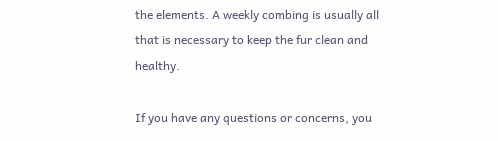the elements. A weekly combing is usually all that is necessary to keep the fur clean and healthy.

If you have any questions or concerns, you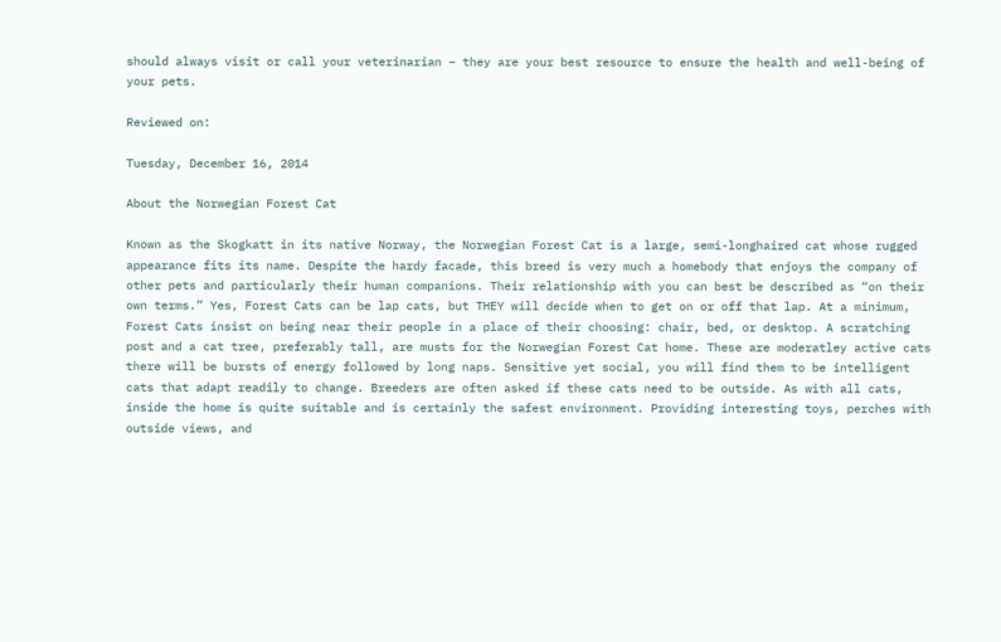should always visit or call your veterinarian – they are your best resource to ensure the health and well-being of your pets.

Reviewed on:

Tuesday, December 16, 2014

About the Norwegian Forest Cat

Known as the Skogkatt in its native Norway, the Norwegian Forest Cat is a large, semi-longhaired cat whose rugged appearance fits its name. Despite the hardy facade, this breed is very much a homebody that enjoys the company of other pets and particularly their human companions. Their relationship with you can best be described as “on their own terms.” Yes, Forest Cats can be lap cats, but THEY will decide when to get on or off that lap. At a minimum, Forest Cats insist on being near their people in a place of their choosing: chair, bed, or desktop. A scratching post and a cat tree, preferably tall, are musts for the Norwegian Forest Cat home. These are moderatley active cats there will be bursts of energy followed by long naps. Sensitive yet social, you will find them to be intelligent cats that adapt readily to change. Breeders are often asked if these cats need to be outside. As with all cats, inside the home is quite suitable and is certainly the safest environment. Providing interesting toys, perches with outside views, and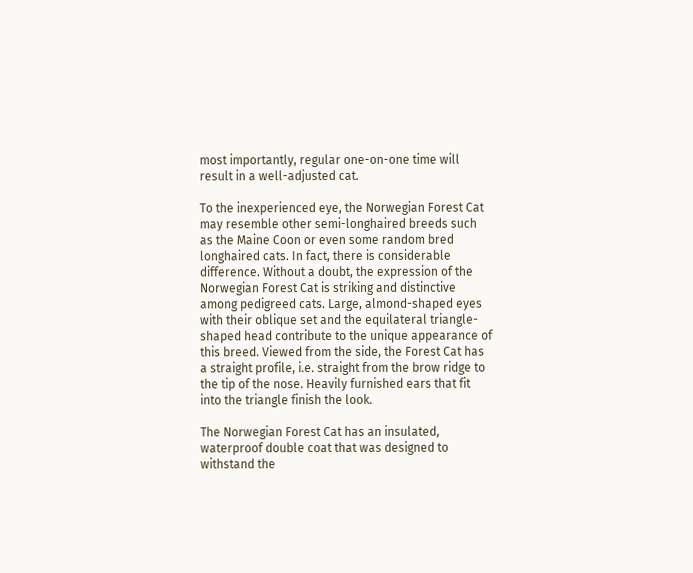most importantly, regular one-on-one time will result in a well-adjusted cat.

To the inexperienced eye, the Norwegian Forest Cat may resemble other semi-longhaired breeds such as the Maine Coon or even some random bred longhaired cats. In fact, there is considerable difference. Without a doubt, the expression of the Norwegian Forest Cat is striking and distinctive among pedigreed cats. Large, almond-shaped eyes with their oblique set and the equilateral triangle-shaped head contribute to the unique appearance of this breed. Viewed from the side, the Forest Cat has a straight profile, i.e. straight from the brow ridge to the tip of the nose. Heavily furnished ears that fit into the triangle finish the look.

The Norwegian Forest Cat has an insulated, waterproof double coat that was designed to withstand the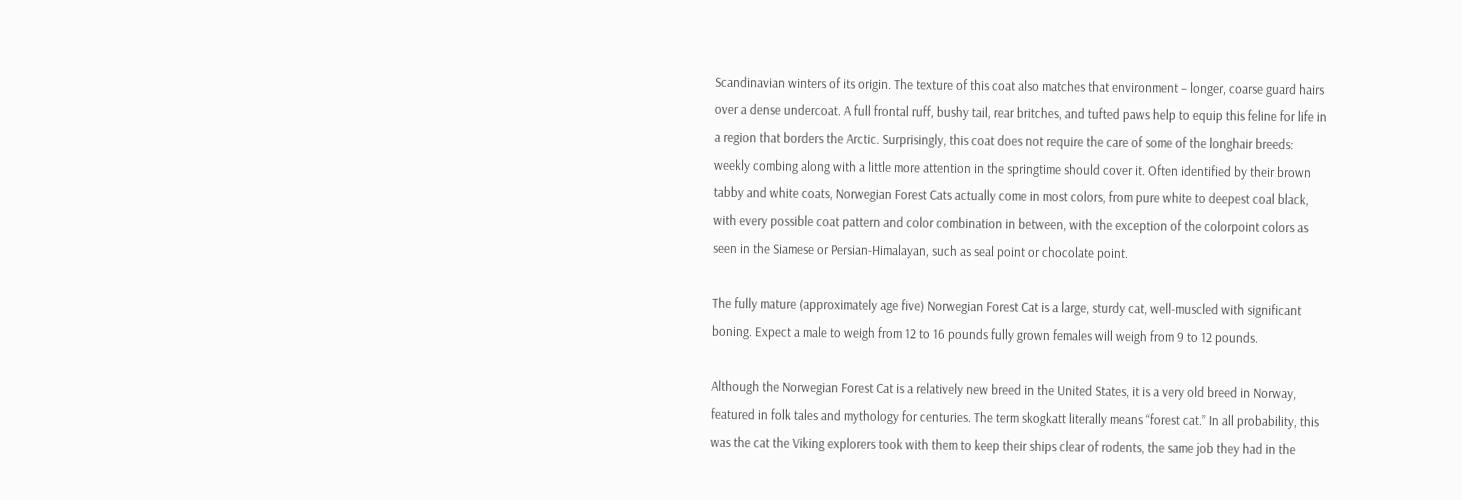Scandinavian winters of its origin. The texture of this coat also matches that environment – longer, coarse guard hairs over a dense undercoat. A full frontal ruff, bushy tail, rear britches, and tufted paws help to equip this feline for life in a region that borders the Arctic. Surprisingly, this coat does not require the care of some of the longhair breeds: weekly combing along with a little more attention in the springtime should cover it. Often identified by their brown tabby and white coats, Norwegian Forest Cats actually come in most colors, from pure white to deepest coal black, with every possible coat pattern and color combination in between, with the exception of the colorpoint colors as seen in the Siamese or Persian-Himalayan, such as seal point or chocolate point.

The fully mature (approximately age five) Norwegian Forest Cat is a large, sturdy cat, well-muscled with significant boning. Expect a male to weigh from 12 to 16 pounds fully grown females will weigh from 9 to 12 pounds.

Although the Norwegian Forest Cat is a relatively new breed in the United States, it is a very old breed in Norway, featured in folk tales and mythology for centuries. The term skogkatt literally means “forest cat.” In all probability, this was the cat the Viking explorers took with them to keep their ships clear of rodents, the same job they had in the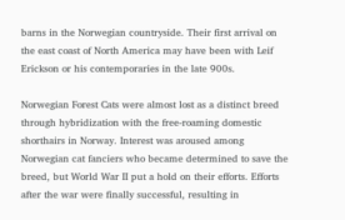barns in the Norwegian countryside. Their first arrival on the east coast of North America may have been with Leif Erickson or his contemporaries in the late 900s.

Norwegian Forest Cats were almost lost as a distinct breed through hybridization with the free-roaming domestic shorthairs in Norway. Interest was aroused among Norwegian cat fanciers who became determined to save the breed, but World War II put a hold on their efforts. Efforts after the war were finally successful, resulting in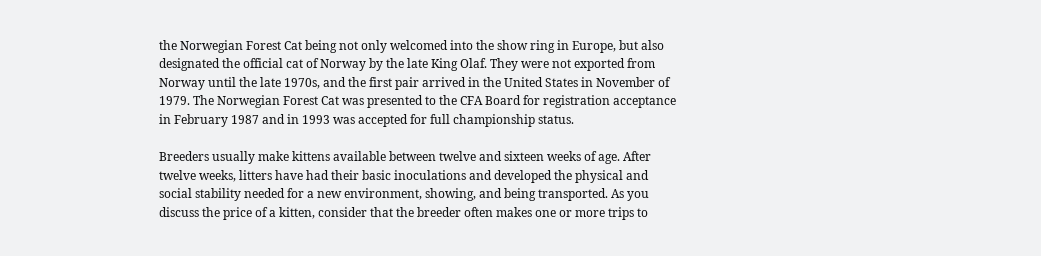the Norwegian Forest Cat being not only welcomed into the show ring in Europe, but also designated the official cat of Norway by the late King Olaf. They were not exported from Norway until the late 1970s, and the first pair arrived in the United States in November of 1979. The Norwegian Forest Cat was presented to the CFA Board for registration acceptance in February 1987 and in 1993 was accepted for full championship status.

Breeders usually make kittens available between twelve and sixteen weeks of age. After twelve weeks, litters have had their basic inoculations and developed the physical and social stability needed for a new environment, showing, and being transported. As you discuss the price of a kitten, consider that the breeder often makes one or more trips to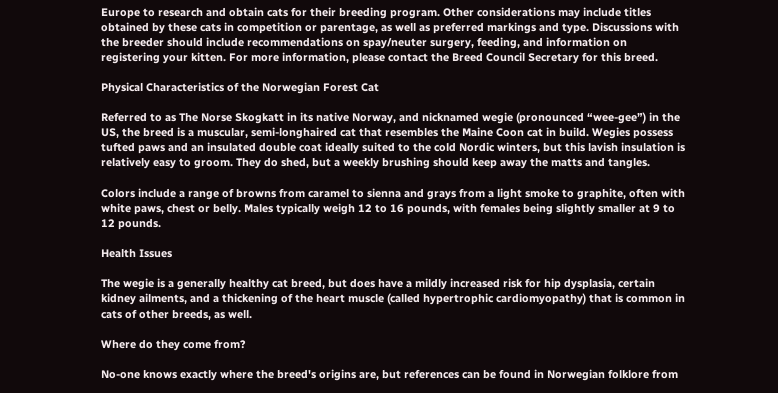Europe to research and obtain cats for their breeding program. Other considerations may include titles obtained by these cats in competition or parentage, as well as preferred markings and type. Discussions with the breeder should include recommendations on spay/neuter surgery, feeding, and information on registering your kitten. For more information, please contact the Breed Council Secretary for this breed.

Physical Characteristics of the Norwegian Forest Cat

Referred to as The Norse Skogkatt in its native Norway, and nicknamed wegie (pronounced “wee-gee”) in the US, the breed is a muscular, semi-longhaired cat that resembles the Maine Coon cat in build. Wegies possess tufted paws and an insulated double coat ideally suited to the cold Nordic winters, but this lavish insulation is relatively easy to groom. They do shed, but a weekly brushing should keep away the matts and tangles.

Colors include a range of browns from caramel to sienna and grays from a light smoke to graphite, often with white paws, chest or belly. Males typically weigh 12 to 16 pounds, with females being slightly smaller at 9 to 12 pounds.

Health Issues

The wegie is a generally healthy cat breed, but does have a mildly increased risk for hip dysplasia, certain kidney ailments, and a thickening of the heart muscle (called hypertrophic cardiomyopathy) that is common in cats of other breeds, as well.

Where do they come from?

No-one knows exactly where the breed's origins are, but references can be found in Norwegian folklore from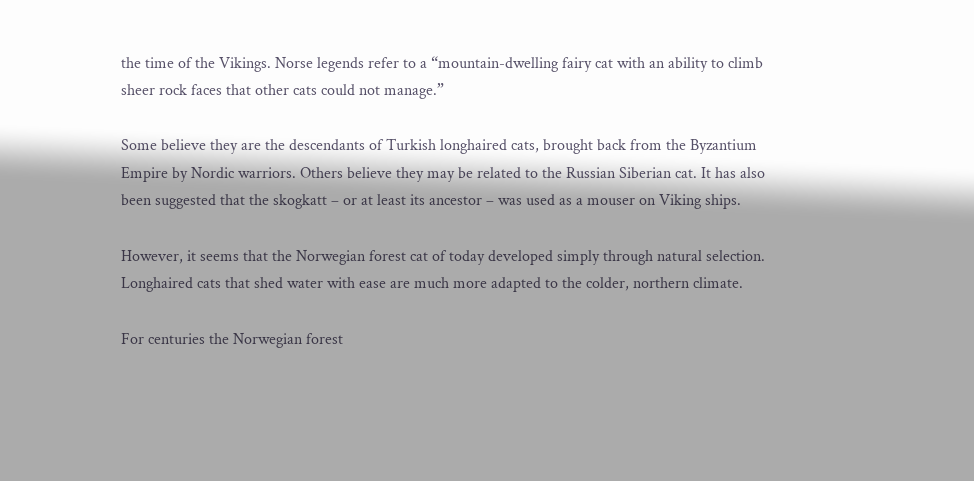the time of the Vikings. Norse legends refer to a “mountain-dwelling fairy cat with an ability to climb sheer rock faces that other cats could not manage.”

Some believe they are the descendants of Turkish longhaired cats, brought back from the Byzantium Empire by Nordic warriors. Others believe they may be related to the Russian Siberian cat. It has also been suggested that the skogkatt – or at least its ancestor – was used as a mouser on Viking ships.

However, it seems that the Norwegian forest cat of today developed simply through natural selection. Longhaired cats that shed water with ease are much more adapted to the colder, northern climate.

For centuries the Norwegian forest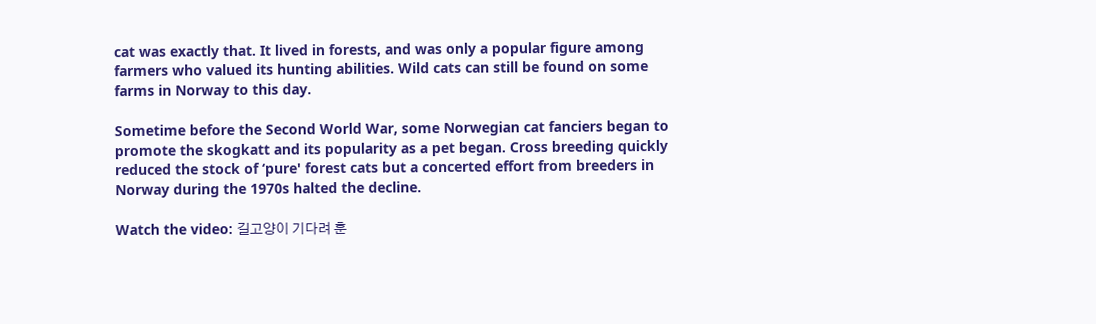cat was exactly that. It lived in forests, and was only a popular figure among farmers who valued its hunting abilities. Wild cats can still be found on some farms in Norway to this day.

Sometime before the Second World War, some Norwegian cat fanciers began to promote the skogkatt and its popularity as a pet began. Cross breeding quickly reduced the stock of ‘pure' forest cats but a concerted effort from breeders in Norway during the 1970s halted the decline.

Watch the video: 길고양이 기다려 훈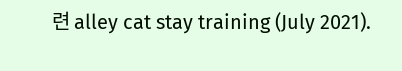련 alley cat stay training (July 2021).